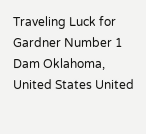Traveling Luck for Gardner Number 1 Dam Oklahoma, United States United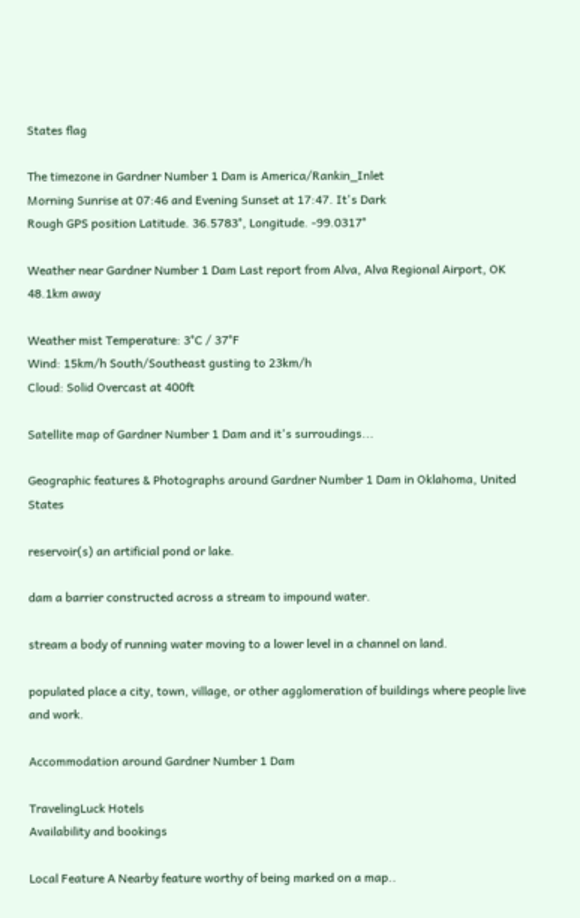States flag

The timezone in Gardner Number 1 Dam is America/Rankin_Inlet
Morning Sunrise at 07:46 and Evening Sunset at 17:47. It's Dark
Rough GPS position Latitude. 36.5783°, Longitude. -99.0317°

Weather near Gardner Number 1 Dam Last report from Alva, Alva Regional Airport, OK 48.1km away

Weather mist Temperature: 3°C / 37°F
Wind: 15km/h South/Southeast gusting to 23km/h
Cloud: Solid Overcast at 400ft

Satellite map of Gardner Number 1 Dam and it's surroudings...

Geographic features & Photographs around Gardner Number 1 Dam in Oklahoma, United States

reservoir(s) an artificial pond or lake.

dam a barrier constructed across a stream to impound water.

stream a body of running water moving to a lower level in a channel on land.

populated place a city, town, village, or other agglomeration of buildings where people live and work.

Accommodation around Gardner Number 1 Dam

TravelingLuck Hotels
Availability and bookings

Local Feature A Nearby feature worthy of being marked on a map..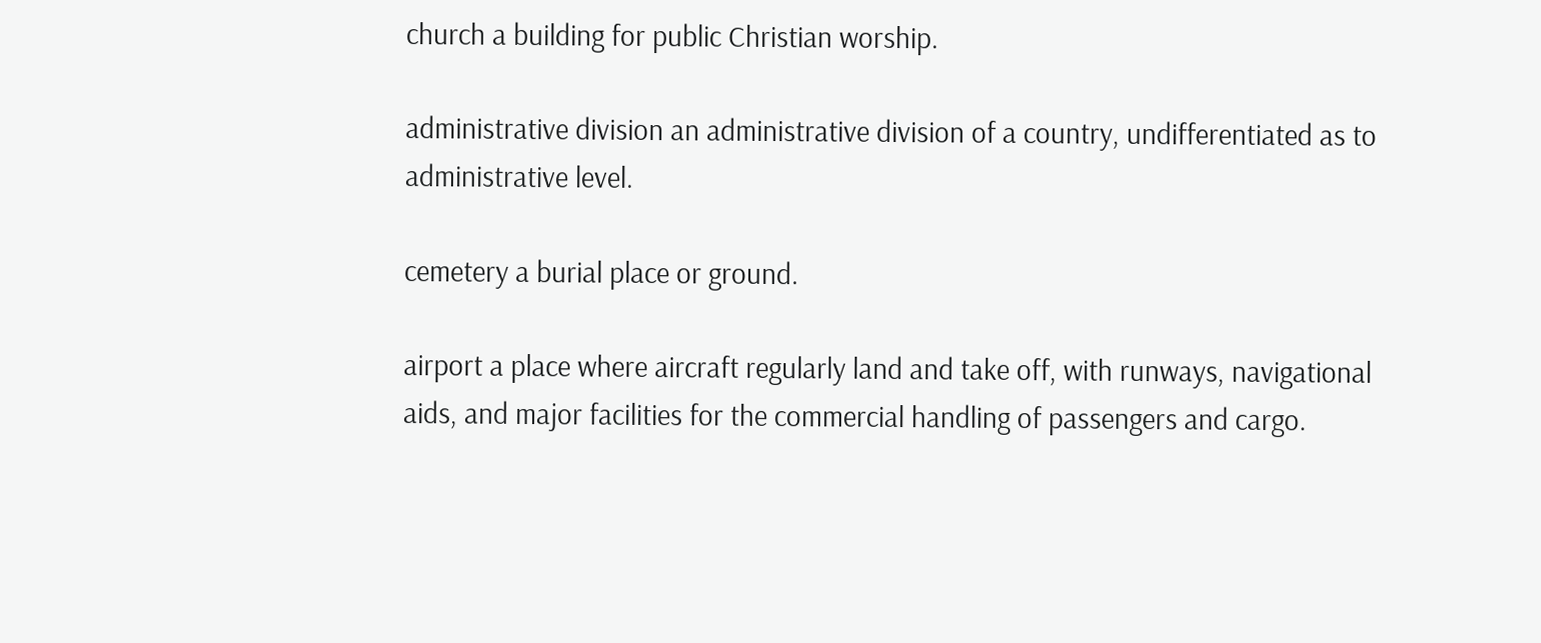church a building for public Christian worship.

administrative division an administrative division of a country, undifferentiated as to administrative level.

cemetery a burial place or ground.

airport a place where aircraft regularly land and take off, with runways, navigational aids, and major facilities for the commercial handling of passengers and cargo.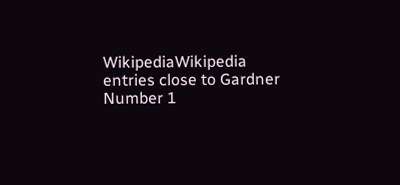WikipediaWikipedia entries close to Gardner Number 1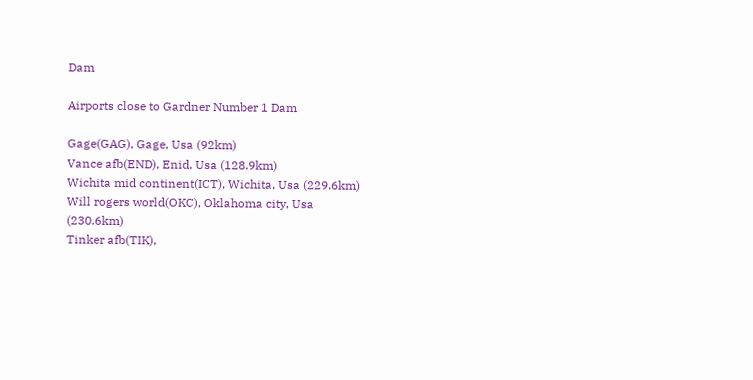Dam

Airports close to Gardner Number 1 Dam

Gage(GAG), Gage, Usa (92km)
Vance afb(END), Enid, Usa (128.9km)
Wichita mid continent(ICT), Wichita, Usa (229.6km)
Will rogers world(OKC), Oklahoma city, Usa (230.6km)
Tinker afb(TIK),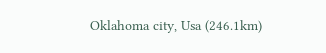Oklahoma city, Usa (246.1km)